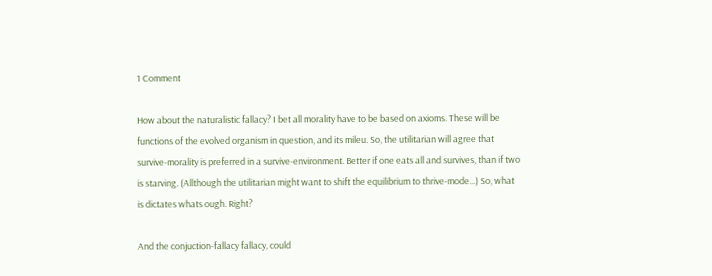1 Comment

How about the naturalistic fallacy? I bet all morality have to be based on axioms. These will be functions of the evolved organism in question, and its mileu. So, the utilitarian will agree that survive-morality is preferred in a survive-environment. Better if one eats all and survives, than if two is starving. (Allthough the utilitarian might want to shift the equilibrium to thrive-mode...) So, what is dictates whats ough. Right?

And the conjuction-fallacy fallacy, could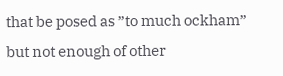that be posed as ”to much ockham” but not enough of other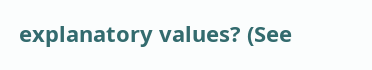explanatory values? (See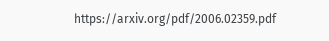https://arxiv.org/pdf/2006.02359.pdf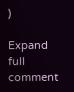)

Expand full comment